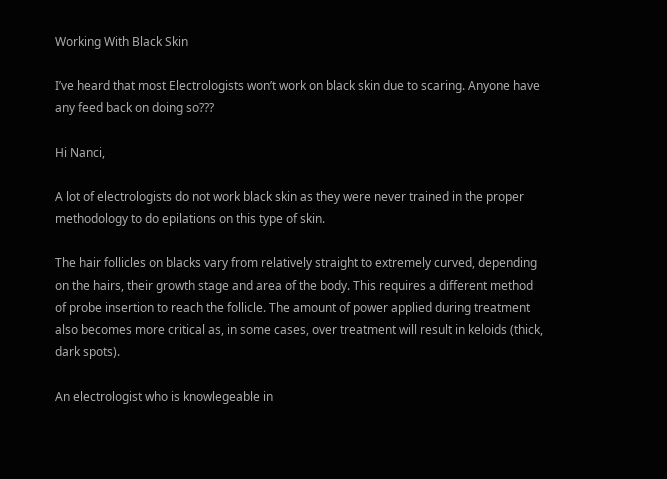Working With Black Skin

I’ve heard that most Electrologists won’t work on black skin due to scaring. Anyone have any feed back on doing so???

Hi Nanci,

A lot of electrologists do not work black skin as they were never trained in the proper methodology to do epilations on this type of skin.

The hair follicles on blacks vary from relatively straight to extremely curved, depending on the hairs, their growth stage and area of the body. This requires a different method of probe insertion to reach the follicle. The amount of power applied during treatment also becomes more critical as, in some cases, over treatment will result in keloids (thick, dark spots).

An electrologist who is knowlegeable in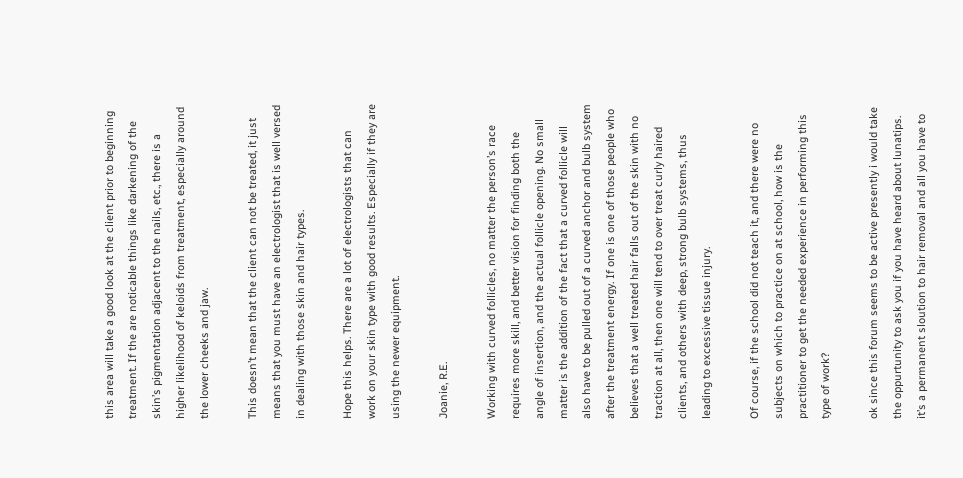this area will take a good look at the client prior to beginning treatment. If the are noticable things like darkening of the skin’s pigmentation adjacent to the nails, etc., there is a higher likelihood of keloids from treatment, especially around the lower cheeks and jaw.

This doesn’t mean that the client can not be treated, it just means that you must have an electrologist that is well versed in dealing with those skin and hair types.

Hope this helps. There are a lot of electrologists that can work on your skin type with good results. Especially if they are using the newer equipment.

Joanie, R.E.

Working with curved follicles, no matter the person’s race requires more skill, and better vision for finding both the angle of insertion, and the actual follicle opening. No small matter is the addition of the fact that a curved follicle will also have to be pulled out of a curved anchor and bulb system after the treatment energy. If one is one of those people who believes that a well treated hair falls out of the skin with no traction at all, then one will tend to over treat curly haired clients, and others with deep, strong bulb systems, thus leading to excessive tissue injury.

Of course, if the school did not teach it, and there were no subjects on which to practice on at school, how is the practitioner to get the needed experience in performing this type of work?

ok since this forum seems to be active presently i would take the oppurtunity to ask you if you have heard about lunatips. it’s a permanent sloution to hair removal and all you have to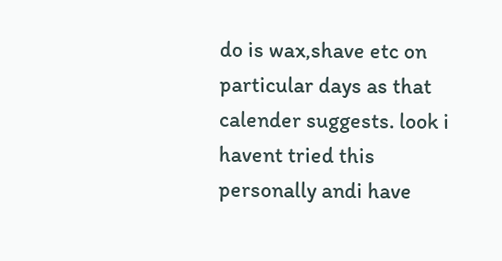do is wax,shave etc on particular days as that calender suggests. look i havent tried this personally andi have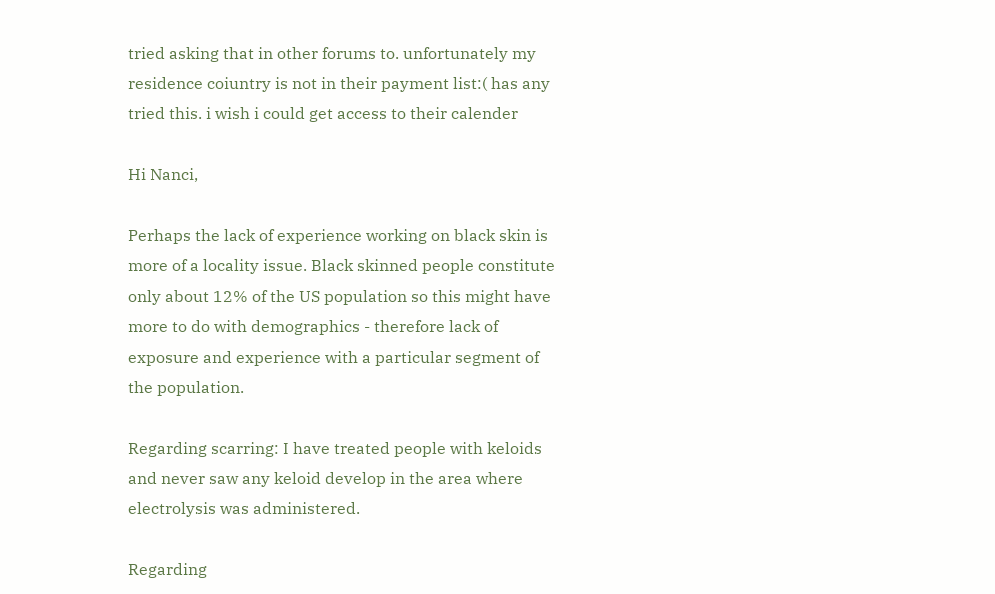tried asking that in other forums to. unfortunately my residence coiuntry is not in their payment list:( has any tried this. i wish i could get access to their calender

Hi Nanci,

Perhaps the lack of experience working on black skin is more of a locality issue. Black skinned people constitute only about 12% of the US population so this might have more to do with demographics - therefore lack of exposure and experience with a particular segment of the population.

Regarding scarring: I have treated people with keloids and never saw any keloid develop in the area where electrolysis was administered.

Regarding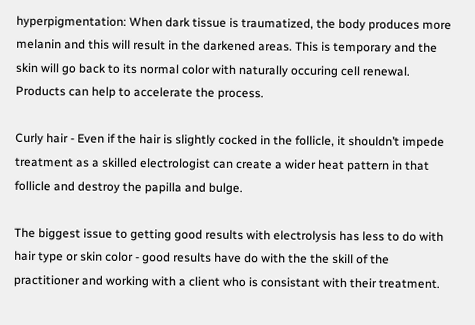hyperpigmentation: When dark tissue is traumatized, the body produces more melanin and this will result in the darkened areas. This is temporary and the skin will go back to its normal color with naturally occuring cell renewal. Products can help to accelerate the process.

Curly hair - Even if the hair is slightly cocked in the follicle, it shouldn’t impede treatment as a skilled electrologist can create a wider heat pattern in that follicle and destroy the papilla and bulge.

The biggest issue to getting good results with electrolysis has less to do with hair type or skin color - good results have do with the the skill of the practitioner and working with a client who is consistant with their treatment.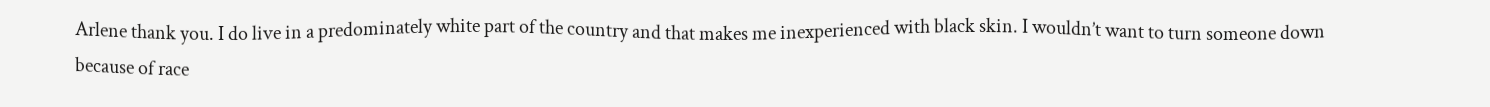Arlene thank you. I do live in a predominately white part of the country and that makes me inexperienced with black skin. I wouldn’t want to turn someone down because of race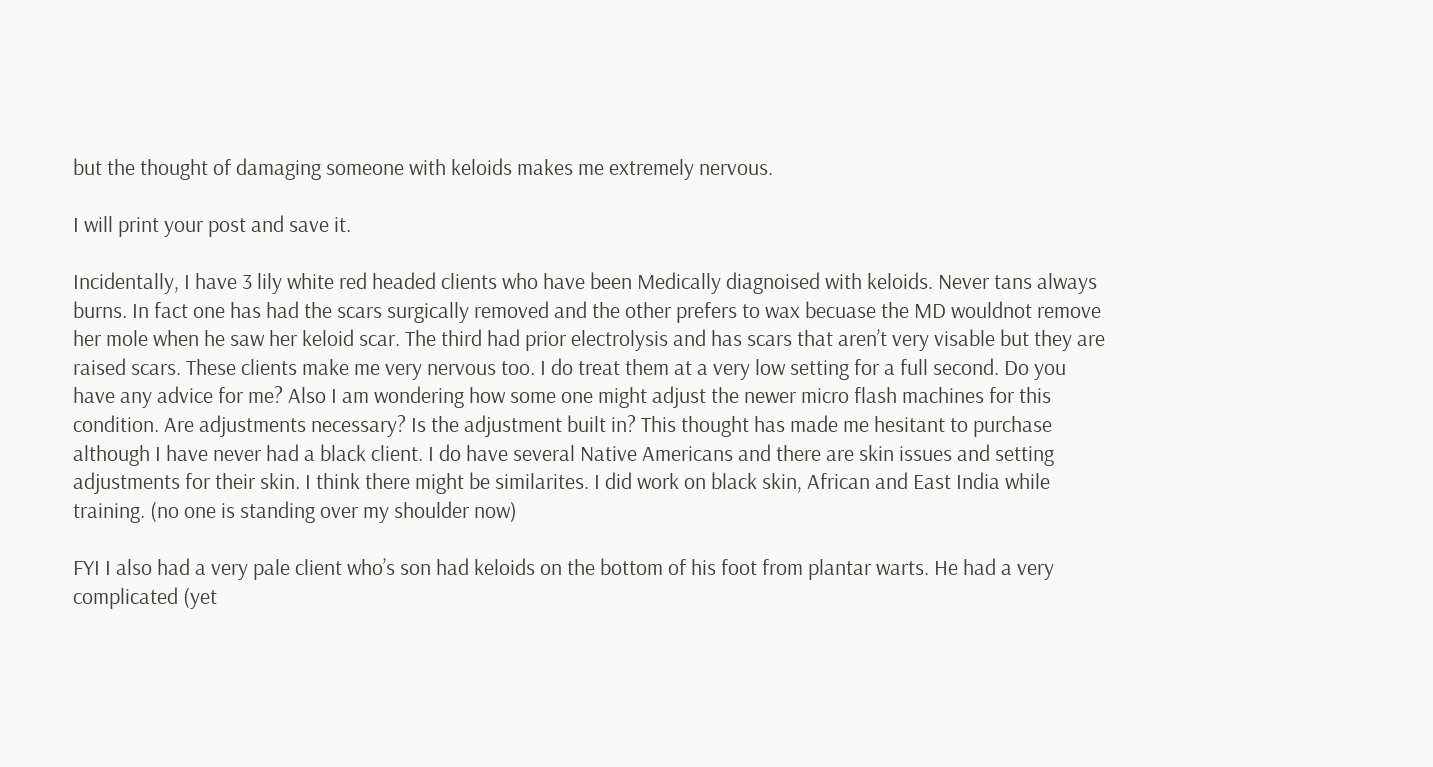but the thought of damaging someone with keloids makes me extremely nervous.

I will print your post and save it.

Incidentally, I have 3 lily white red headed clients who have been Medically diagnoised with keloids. Never tans always burns. In fact one has had the scars surgically removed and the other prefers to wax becuase the MD wouldnot remove her mole when he saw her keloid scar. The third had prior electrolysis and has scars that aren’t very visable but they are raised scars. These clients make me very nervous too. I do treat them at a very low setting for a full second. Do you have any advice for me? Also I am wondering how some one might adjust the newer micro flash machines for this condition. Are adjustments necessary? Is the adjustment built in? This thought has made me hesitant to purchase although I have never had a black client. I do have several Native Americans and there are skin issues and setting adjustments for their skin. I think there might be similarites. I did work on black skin, African and East India while training. (no one is standing over my shoulder now)

FYI I also had a very pale client who’s son had keloids on the bottom of his foot from plantar warts. He had a very complicated (yet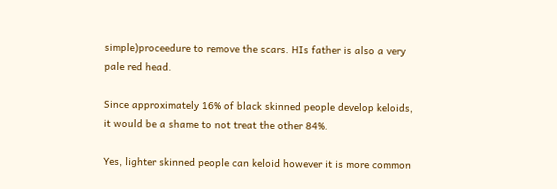simple)proceedure to remove the scars. HIs father is also a very pale red head.

Since approximately 16% of black skinned people develop keloids, it would be a shame to not treat the other 84%.

Yes, lighter skinned people can keloid however it is more common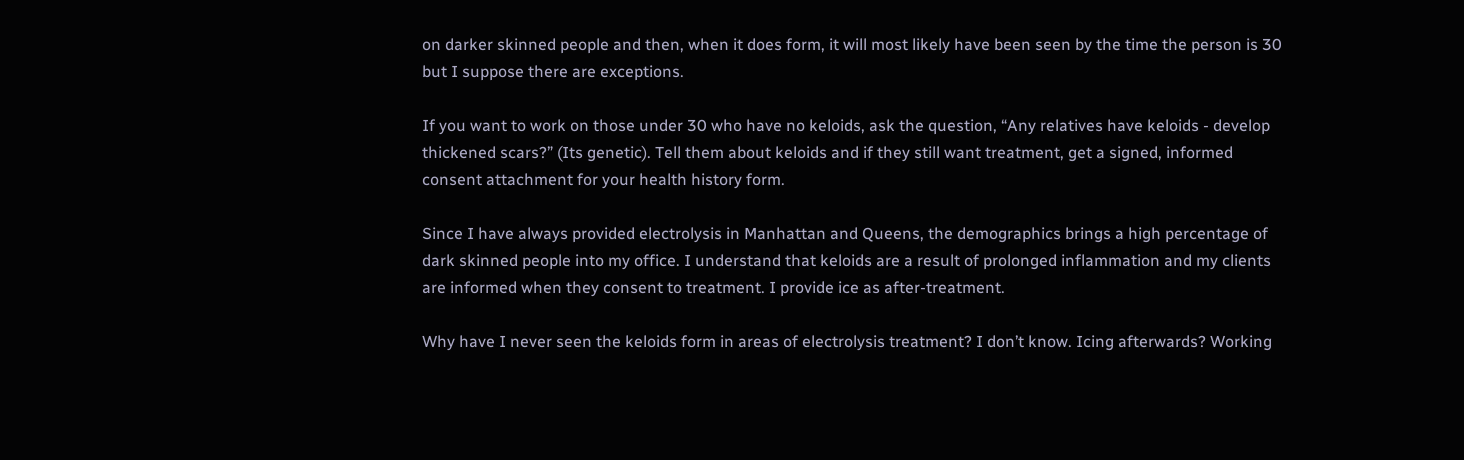on darker skinned people and then, when it does form, it will most likely have been seen by the time the person is 30 but I suppose there are exceptions.

If you want to work on those under 30 who have no keloids, ask the question, “Any relatives have keloids - develop thickened scars?” (Its genetic). Tell them about keloids and if they still want treatment, get a signed, informed consent attachment for your health history form.

Since I have always provided electrolysis in Manhattan and Queens, the demographics brings a high percentage of dark skinned people into my office. I understand that keloids are a result of prolonged inflammation and my clients are informed when they consent to treatment. I provide ice as after-treatment.

Why have I never seen the keloids form in areas of electrolysis treatment? I don’t know. Icing afterwards? Working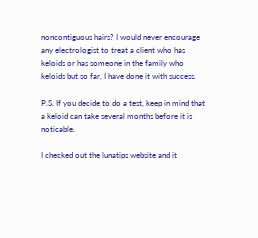noncontiguous hairs? I would never encourage any electrologist to treat a client who has keloids or has someone in the family who keloids but so far, I have done it with success.

P.S. If you decide to do a test, keep in mind that a keloid can take several months before it is noticable.

I checked out the lunatips website and it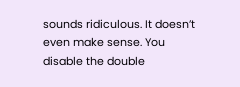sounds ridiculous. It doesn’t even make sense. You disable the double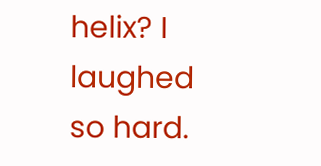helix? I laughed so hard.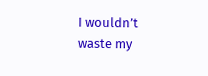I wouldn’t waste my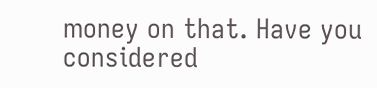money on that. Have you considered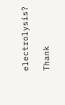electrolysis?

Thank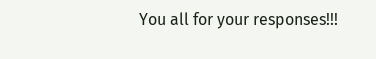You all for your responses!!!